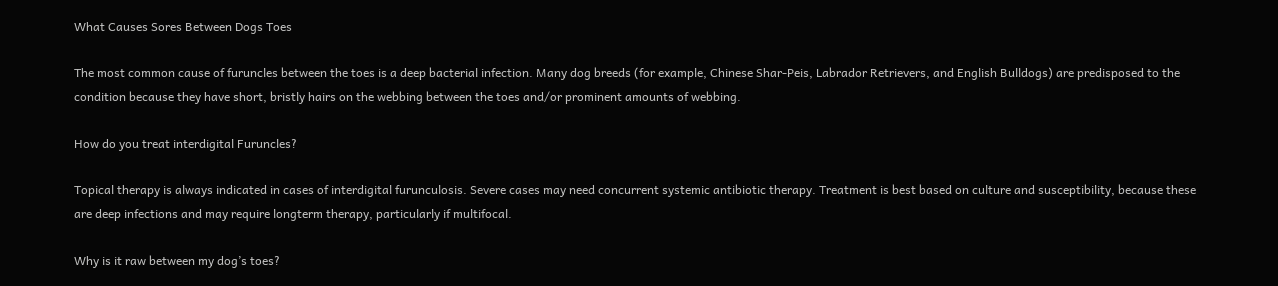What Causes Sores Between Dogs Toes

The most common cause of furuncles between the toes is a deep bacterial infection. Many dog breeds (for example, Chinese Shar-Peis, Labrador Retrievers, and English Bulldogs) are predisposed to the condition because they have short, bristly hairs on the webbing between the toes and/or prominent amounts of webbing.

How do you treat interdigital Furuncles?

Topical therapy is always indicated in cases of interdigital furunculosis. Severe cases may need concurrent systemic antibiotic therapy. Treatment is best based on culture and susceptibility, because these are deep infections and may require longterm therapy, particularly if multifocal.

Why is it raw between my dog’s toes?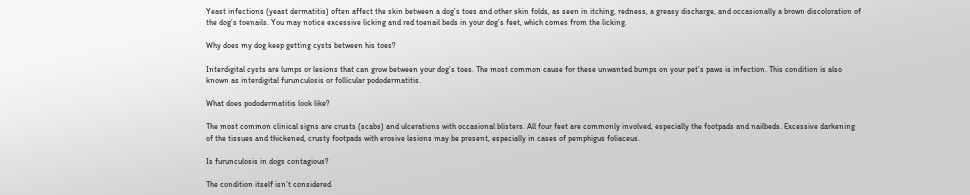Yeast infections (yeast dermatitis) often affect the skin between a dog’s toes and other skin folds, as seen in itching, redness, a greasy discharge, and occasionally a brown discoloration of the dog’s toenails. You may notice excessive licking and red toenail beds in your dog’s feet, which comes from the licking.

Why does my dog keep getting cysts between his toes?

Interdigital cysts are lumps or lesions that can grow between your dog’s toes. The most common cause for these unwanted bumps on your pet’s paws is infection. This condition is also known as interdigital furunculosis or follicular pododermatitis.

What does pododermatitis look like?

The most common clinical signs are crusts (scabs) and ulcerations with occasional blisters. All four feet are commonly involved, especially the footpads and nailbeds. Excessive darkening of the tissues and thickened, crusty footpads with erosive lesions may be present, especially in cases of pemphigus foliaceus.

Is furunculosis in dogs contagious?

The condition itself isn’t considered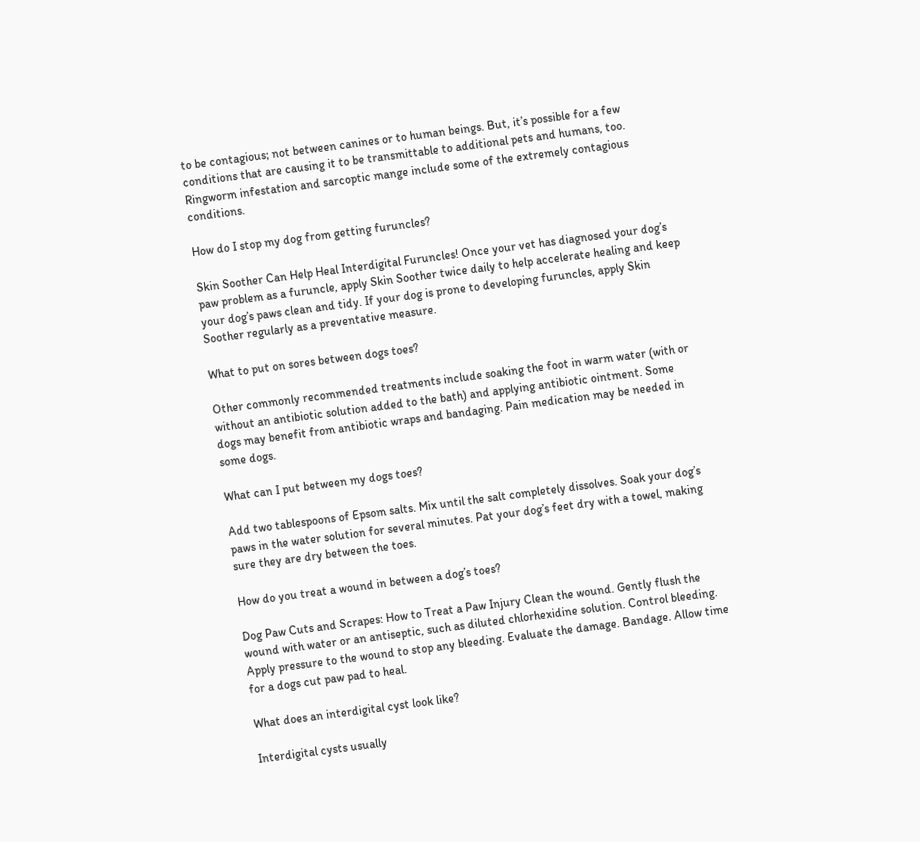to be contagious; not between canines or to human beings. But, it’s possible for a few conditions that are causing it to be transmittable to additional pets and humans, too. Ringworm infestation and sarcoptic mange include some of the extremely contagious conditions.

How do I stop my dog from getting furuncles?

Skin Soother Can Help Heal Interdigital Furuncles! Once your vet has diagnosed your dog’s paw problem as a furuncle, apply Skin Soother twice daily to help accelerate healing and keep your dog’s paws clean and tidy. If your dog is prone to developing furuncles, apply Skin Soother regularly as a preventative measure.

What to put on sores between dogs toes?

Other commonly recommended treatments include soaking the foot in warm water (with or without an antibiotic solution added to the bath) and applying antibiotic ointment. Some dogs may benefit from antibiotic wraps and bandaging. Pain medication may be needed in some dogs.

What can I put between my dogs toes?

Add two tablespoons of Epsom salts. Mix until the salt completely dissolves. Soak your dog’s paws in the water solution for several minutes. Pat your dog’s feet dry with a towel, making sure they are dry between the toes.

How do you treat a wound in between a dog’s toes?

Dog Paw Cuts and Scrapes: How to Treat a Paw Injury Clean the wound. Gently flush the wound with water or an antiseptic, such as diluted chlorhexidine solution. Control bleeding. Apply pressure to the wound to stop any bleeding. Evaluate the damage. Bandage. Allow time for a dogs cut paw pad to heal.

What does an interdigital cyst look like?

Interdigital cysts usually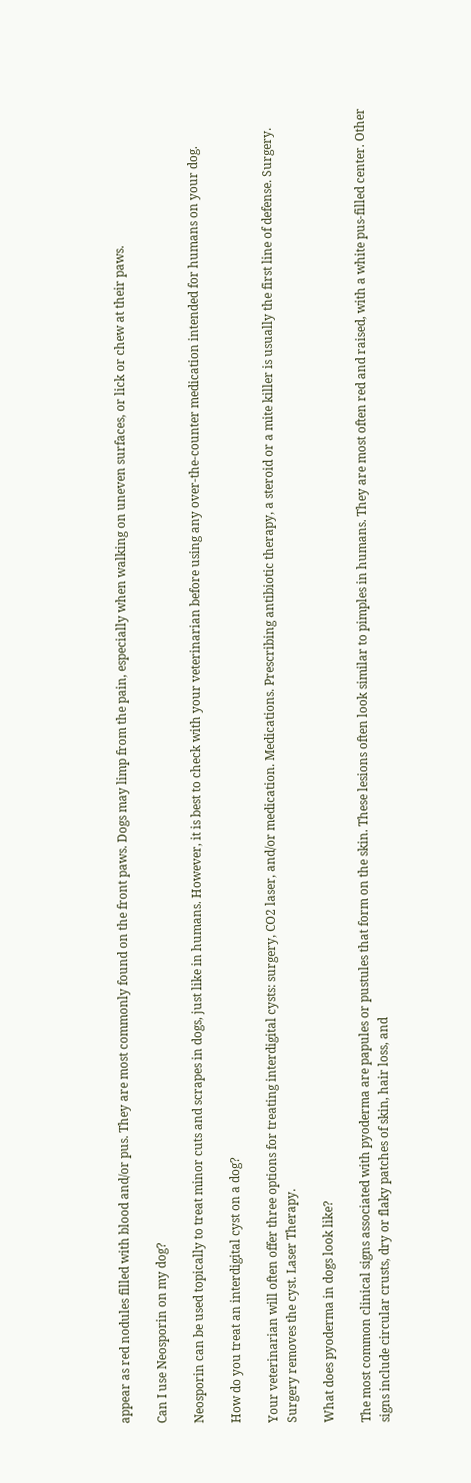appear as red nodules filled with blood and/or pus. They are most commonly found on the front paws. Dogs may limp from the pain, especially when walking on uneven surfaces, or lick or chew at their paws.

Can I use Neosporin on my dog?

Neosporin can be used topically to treat minor cuts and scrapes in dogs, just like in humans. However, it is best to check with your veterinarian before using any over-the-counter medication intended for humans on your dog.

How do you treat an interdigital cyst on a dog?

Your veterinarian will often offer three options for treating interdigital cysts: surgery, CO2 laser, and/or medication. Medications. Prescribing antibiotic therapy, a steroid or a mite killer is usually the first line of defense. Surgery. Surgery removes the cyst. Laser Therapy.

What does pyoderma in dogs look like?

The most common clinical signs associated with pyoderma are papules or pustules that form on the skin. These lesions often look similar to pimples in humans. They are most often red and raised, with a white pus-filled center. Other signs include circular crusts, dry or flaky patches of skin, hair loss, and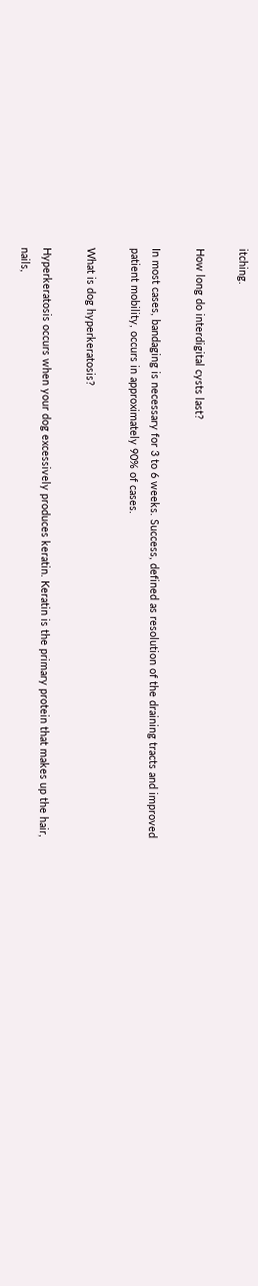itching.

How long do interdigital cysts last?

In most cases, bandaging is necessary for 3 to 6 weeks. Success, defined as resolution of the draining tracts and improved patient mobility, occurs in approximately 90% of cases.

What is dog hyperkeratosis?

Hyperkeratosis occurs when your dog excessively produces keratin. Keratin is the primary protein that makes up the hair, nails,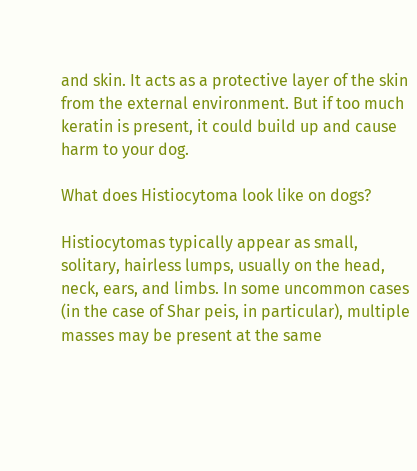and skin. It acts as a protective layer of the skin from the external environment. But if too much keratin is present, it could build up and cause harm to your dog.

What does Histiocytoma look like on dogs?

Histiocytomas typically appear as small, solitary, hairless lumps, usually on the head, neck, ears, and limbs. In some uncommon cases (in the case of Shar peis, in particular), multiple masses may be present at the same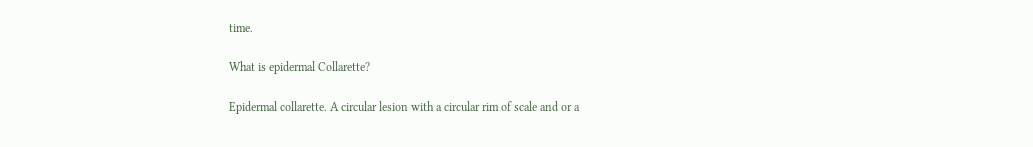time.

What is epidermal Collarette?

Epidermal collarette. A circular lesion with a circular rim of scale and or a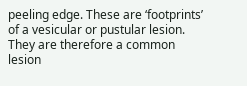peeling edge. These are ‘footprints’ of a vesicular or pustular lesion. They are therefore a common lesion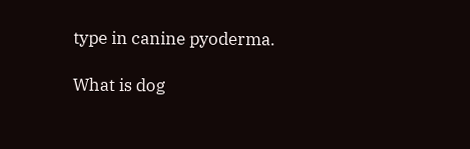type in canine pyoderma.

What is dog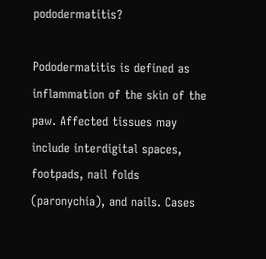pododermatitis?

Pododermatitis is defined as inflammation of the skin of the paw. Affected tissues may include interdigital spaces, footpads, nail folds (paronychia), and nails. Cases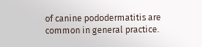of canine pododermatitis are common in general practice.